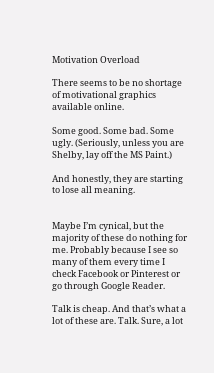Motivation Overload

There seems to be no shortage of motivational graphics available online.

Some good. Some bad. Some ugly. (Seriously, unless you are Shelby, lay off the MS Paint.)

And honestly, they are starting to lose all meaning.


Maybe I’m cynical, but the majority of these do nothing for me. Probably because I see so many of them every time I check Facebook or Pinterest or go through Google Reader.

Talk is cheap. And that’s what a lot of these are. Talk. Sure, a lot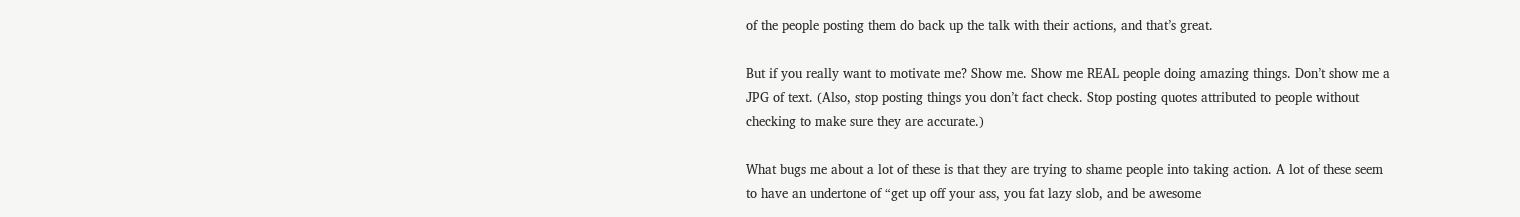of the people posting them do back up the talk with their actions, and that’s great.

But if you really want to motivate me? Show me. Show me REAL people doing amazing things. Don’t show me a JPG of text. (Also, stop posting things you don’t fact check. Stop posting quotes attributed to people without checking to make sure they are accurate.)

What bugs me about a lot of these is that they are trying to shame people into taking action. A lot of these seem to have an undertone of “get up off your ass, you fat lazy slob, and be awesome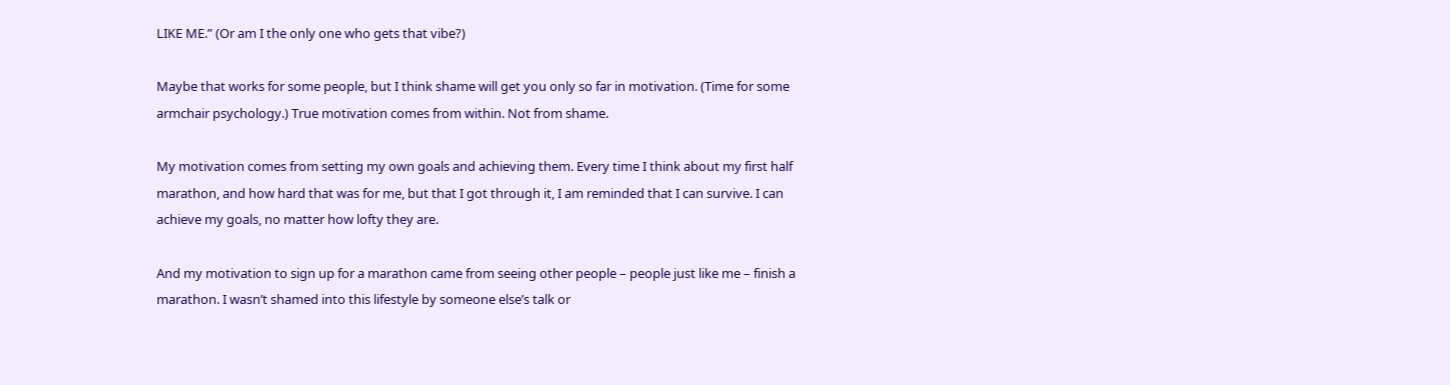LIKE ME.” (Or am I the only one who gets that vibe?)

Maybe that works for some people, but I think shame will get you only so far in motivation. (Time for some armchair psychology.) True motivation comes from within. Not from shame.

My motivation comes from setting my own goals and achieving them. Every time I think about my first half marathon, and how hard that was for me, but that I got through it, I am reminded that I can survive. I can achieve my goals, no matter how lofty they are.

And my motivation to sign up for a marathon came from seeing other people – people just like me – finish a marathon. I wasn’t shamed into this lifestyle by someone else’s talk or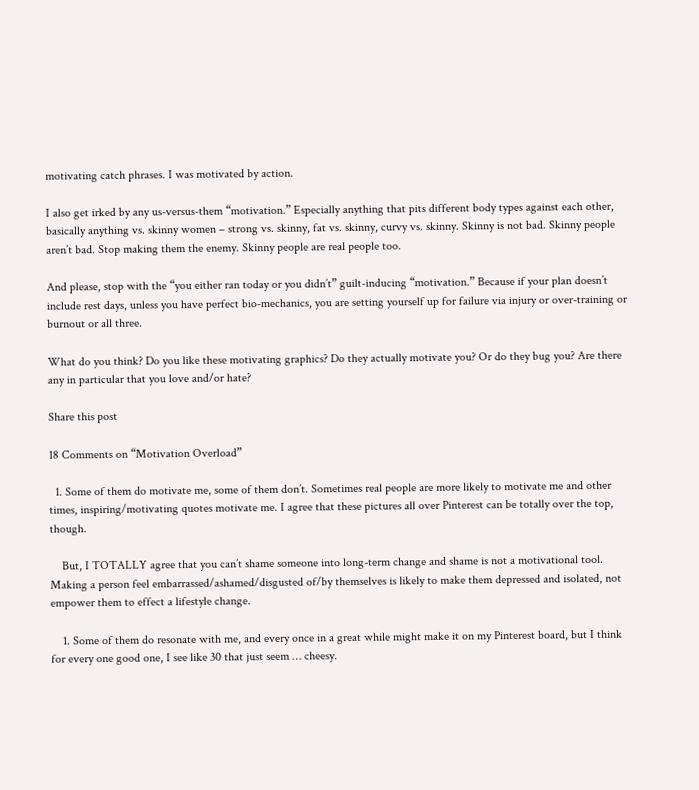motivating catch phrases. I was motivated by action.

I also get irked by any us-versus-them “motivation.” Especially anything that pits different body types against each other, basically anything vs. skinny women – strong vs. skinny, fat vs. skinny, curvy vs. skinny. Skinny is not bad. Skinny people aren’t bad. Stop making them the enemy. Skinny people are real people too.

And please, stop with the “you either ran today or you didn’t” guilt-inducing “motivation.” Because if your plan doesn’t include rest days, unless you have perfect bio-mechanics, you are setting yourself up for failure via injury or over-training or burnout or all three.

What do you think? Do you like these motivating graphics? Do they actually motivate you? Or do they bug you? Are there any in particular that you love and/or hate?

Share this post

18 Comments on “Motivation Overload”

  1. Some of them do motivate me, some of them don’t. Sometimes real people are more likely to motivate me and other times, inspiring/motivating quotes motivate me. I agree that these pictures all over Pinterest can be totally over the top, though.

    But, I TOTALLY agree that you can’t shame someone into long-term change and shame is not a motivational tool. Making a person feel embarrassed/ashamed/disgusted of/by themselves is likely to make them depressed and isolated, not empower them to effect a lifestyle change.

    1. Some of them do resonate with me, and every once in a great while might make it on my Pinterest board, but I think for every one good one, I see like 30 that just seem … cheesy.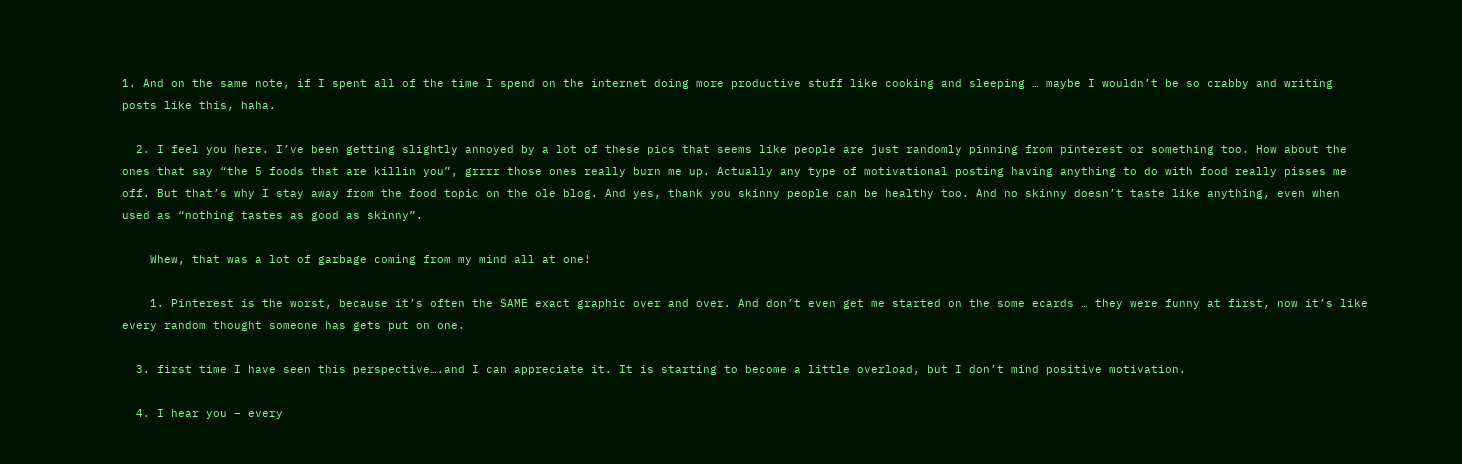1. And on the same note, if I spent all of the time I spend on the internet doing more productive stuff like cooking and sleeping … maybe I wouldn’t be so crabby and writing posts like this, haha.

  2. I feel you here. I’ve been getting slightly annoyed by a lot of these pics that seems like people are just randomly pinning from pinterest or something too. How about the ones that say “the 5 foods that are killin you”, grrrr those ones really burn me up. Actually any type of motivational posting having anything to do with food really pisses me off. But that’s why I stay away from the food topic on the ole blog. And yes, thank you skinny people can be healthy too. And no skinny doesn’t taste like anything, even when used as “nothing tastes as good as skinny”.

    Whew, that was a lot of garbage coming from my mind all at one!

    1. Pinterest is the worst, because it’s often the SAME exact graphic over and over. And don’t even get me started on the some ecards … they were funny at first, now it’s like every random thought someone has gets put on one.

  3. first time I have seen this perspective….and I can appreciate it. It is starting to become a little overload, but I don’t mind positive motivation.

  4. I hear you – every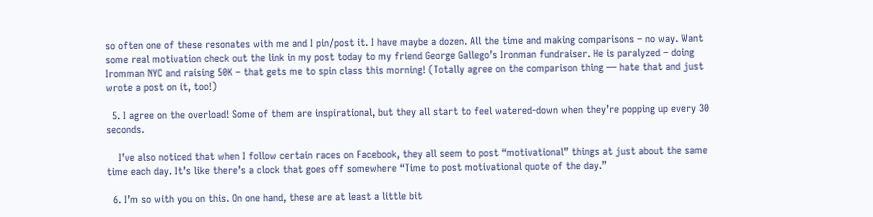so often one of these resonates with me and I pin/post it. I have maybe a dozen. All the time and making comparisons – no way. Want some real motivation check out the link in my post today to my friend George Gallego’s Ironman fundraiser. He is paralyzed – doing Iromman NYC and raising 50K – that gets me to spin class this morning! (Totally agree on the comparison thing — hate that and just wrote a post on it, too!)

  5. I agree on the overload! Some of them are inspirational, but they all start to feel watered-down when they’re popping up every 30 seconds.

    I’ve also noticed that when I follow certain races on Facebook, they all seem to post “motivational” things at just about the same time each day. It’s like there’s a clock that goes off somewhere “Time to post motivational quote of the day.”

  6. I’m so with you on this. On one hand, these are at least a little bit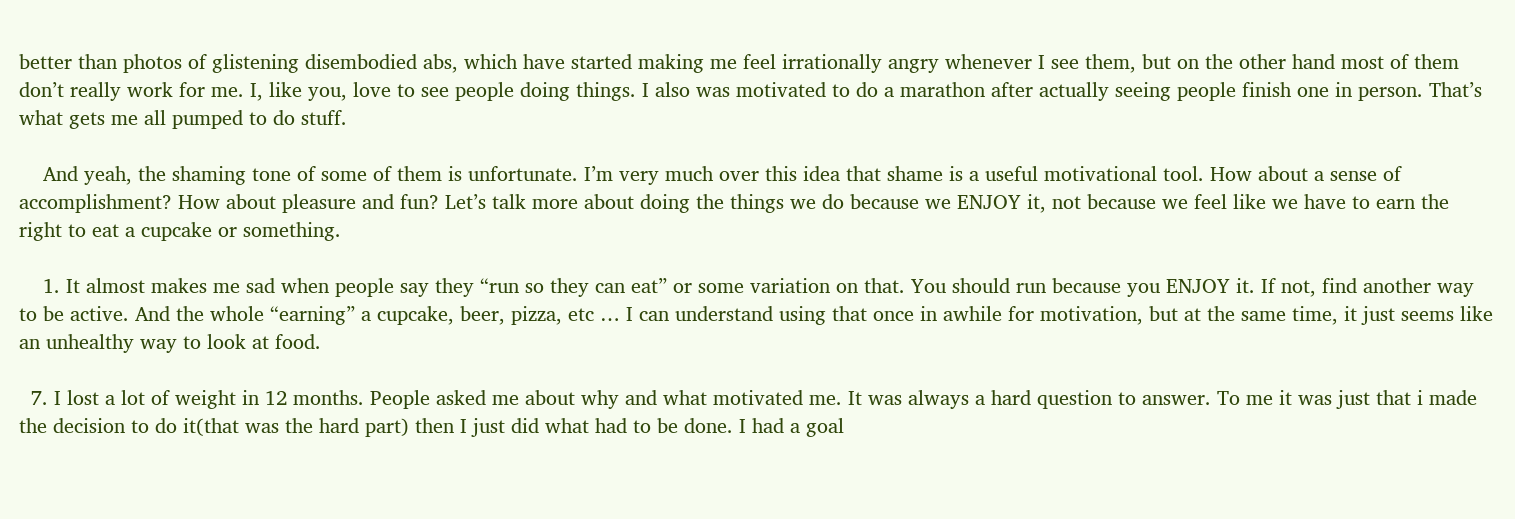better than photos of glistening disembodied abs, which have started making me feel irrationally angry whenever I see them, but on the other hand most of them don’t really work for me. I, like you, love to see people doing things. I also was motivated to do a marathon after actually seeing people finish one in person. That’s what gets me all pumped to do stuff.

    And yeah, the shaming tone of some of them is unfortunate. I’m very much over this idea that shame is a useful motivational tool. How about a sense of accomplishment? How about pleasure and fun? Let’s talk more about doing the things we do because we ENJOY it, not because we feel like we have to earn the right to eat a cupcake or something.

    1. It almost makes me sad when people say they “run so they can eat” or some variation on that. You should run because you ENJOY it. If not, find another way to be active. And the whole “earning” a cupcake, beer, pizza, etc … I can understand using that once in awhile for motivation, but at the same time, it just seems like an unhealthy way to look at food.

  7. I lost a lot of weight in 12 months. People asked me about why and what motivated me. It was always a hard question to answer. To me it was just that i made the decision to do it(that was the hard part) then I just did what had to be done. I had a goal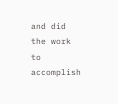and did the work to accomplish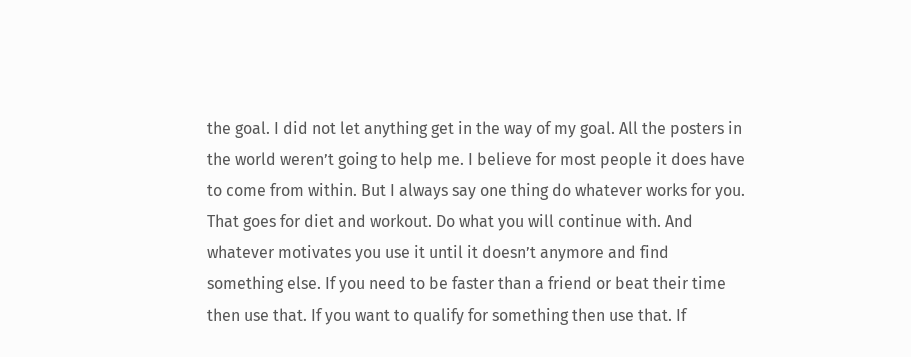the goal. I did not let anything get in the way of my goal. All the posters in the world weren’t going to help me. I believe for most people it does have to come from within. But I always say one thing do whatever works for you. That goes for diet and workout. Do what you will continue with. And whatever motivates you use it until it doesn’t anymore and find something else. If you need to be faster than a friend or beat their time then use that. If you want to qualify for something then use that. If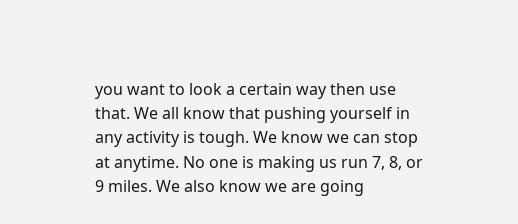you want to look a certain way then use that. We all know that pushing yourself in any activity is tough. We know we can stop at anytime. No one is making us run 7, 8, or 9 miles. We also know we are going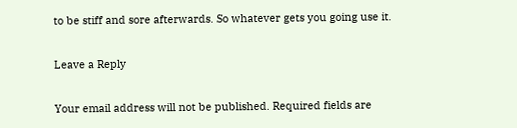to be stiff and sore afterwards. So whatever gets you going use it.

Leave a Reply

Your email address will not be published. Required fields are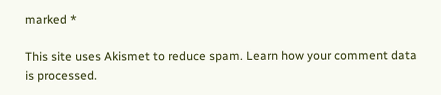marked *

This site uses Akismet to reduce spam. Learn how your comment data is processed.